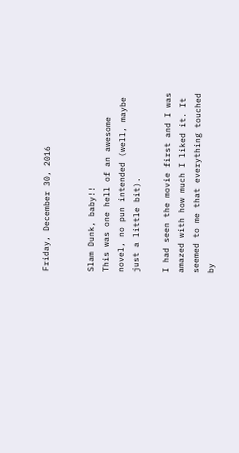Friday, December 30, 2016


Slam Dunk, baby!!
This was one hell of an awesome novel, no pun intended (well, maybe just a little bit).

I had seen the movie first and I was amazed with how much I liked it. It seemed to me that everything touched by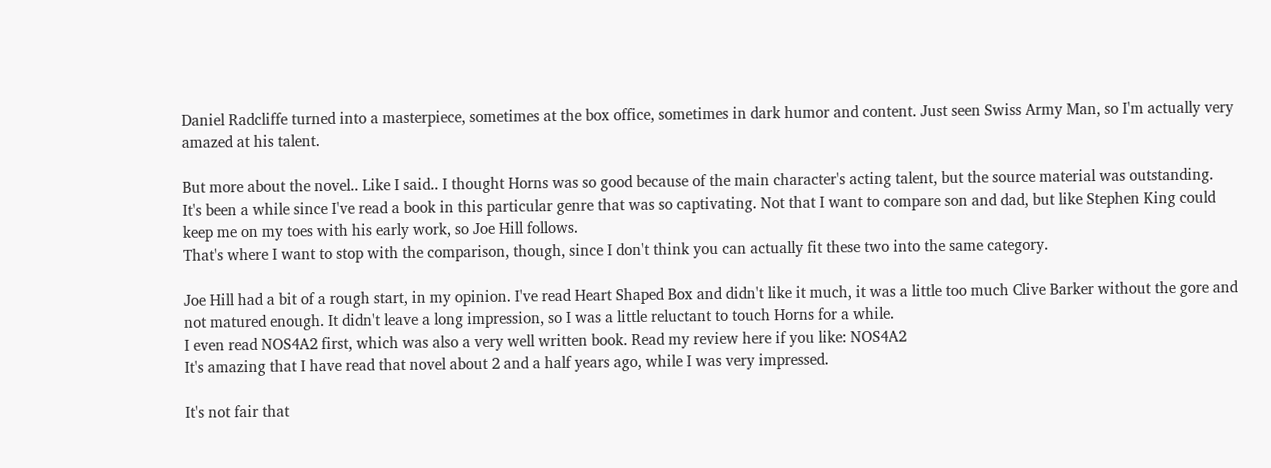Daniel Radcliffe turned into a masterpiece, sometimes at the box office, sometimes in dark humor and content. Just seen Swiss Army Man, so I'm actually very amazed at his talent.

But more about the novel.. Like I said.. I thought Horns was so good because of the main character's acting talent, but the source material was outstanding.
It's been a while since I've read a book in this particular genre that was so captivating. Not that I want to compare son and dad, but like Stephen King could keep me on my toes with his early work, so Joe Hill follows.
That's where I want to stop with the comparison, though, since I don't think you can actually fit these two into the same category.

Joe Hill had a bit of a rough start, in my opinion. I've read Heart Shaped Box and didn't like it much, it was a little too much Clive Barker without the gore and not matured enough. It didn't leave a long impression, so I was a little reluctant to touch Horns for a while.
I even read NOS4A2 first, which was also a very well written book. Read my review here if you like: NOS4A2
It's amazing that I have read that novel about 2 and a half years ago, while I was very impressed.

It's not fair that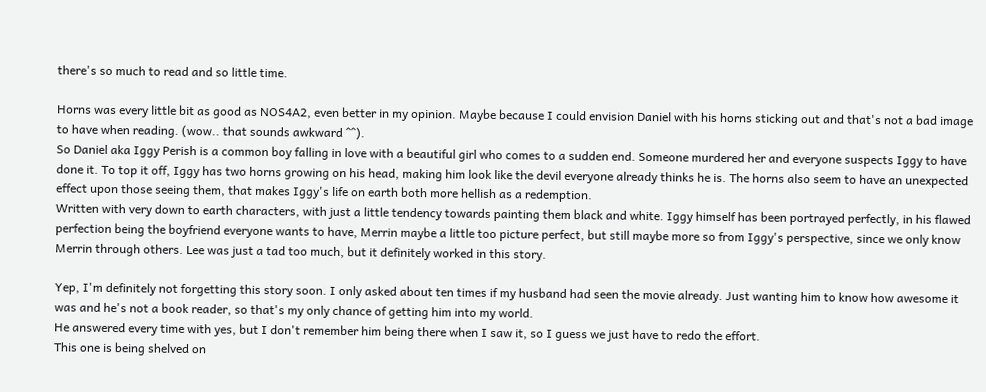there's so much to read and so little time.

Horns was every little bit as good as NOS4A2, even better in my opinion. Maybe because I could envision Daniel with his horns sticking out and that's not a bad image to have when reading. (wow.. that sounds awkward ^^).
So Daniel aka Iggy Perish is a common boy falling in love with a beautiful girl who comes to a sudden end. Someone murdered her and everyone suspects Iggy to have done it. To top it off, Iggy has two horns growing on his head, making him look like the devil everyone already thinks he is. The horns also seem to have an unexpected effect upon those seeing them, that makes Iggy's life on earth both more hellish as a redemption.
Written with very down to earth characters, with just a little tendency towards painting them black and white. Iggy himself has been portrayed perfectly, in his flawed perfection being the boyfriend everyone wants to have, Merrin maybe a little too picture perfect, but still maybe more so from Iggy's perspective, since we only know Merrin through others. Lee was just a tad too much, but it definitely worked in this story.

Yep, I'm definitely not forgetting this story soon. I only asked about ten times if my husband had seen the movie already. Just wanting him to know how awesome it was and he's not a book reader, so that's my only chance of getting him into my world.
He answered every time with yes, but I don't remember him being there when I saw it, so I guess we just have to redo the effort.
This one is being shelved on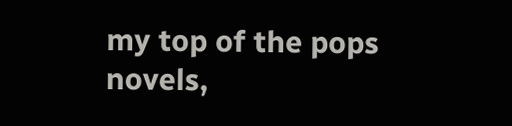my top of the pops novels,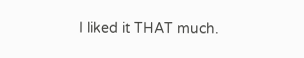I liked it THAT much.